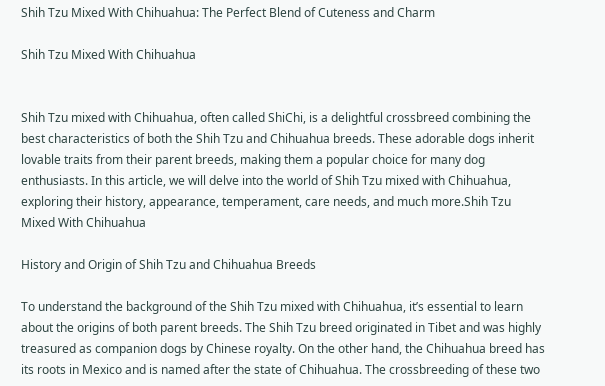Shih Tzu Mixed With Chihuahua: The Perfect Blend of Cuteness and Charm

Shih Tzu Mixed With Chihuahua


Shih Tzu mixed with Chihuahua, often called ShiChi, is a delightful crossbreed combining the best characteristics of both the Shih Tzu and Chihuahua breeds. These adorable dogs inherit lovable traits from their parent breeds, making them a popular choice for many dog enthusiasts. In this article, we will delve into the world of Shih Tzu mixed with Chihuahua, exploring their history, appearance, temperament, care needs, and much more.Shih Tzu Mixed With Chihuahua

History and Origin of Shih Tzu and Chihuahua Breeds

To understand the background of the Shih Tzu mixed with Chihuahua, it’s essential to learn about the origins of both parent breeds. The Shih Tzu breed originated in Tibet and was highly treasured as companion dogs by Chinese royalty. On the other hand, the Chihuahua breed has its roots in Mexico and is named after the state of Chihuahua. The crossbreeding of these two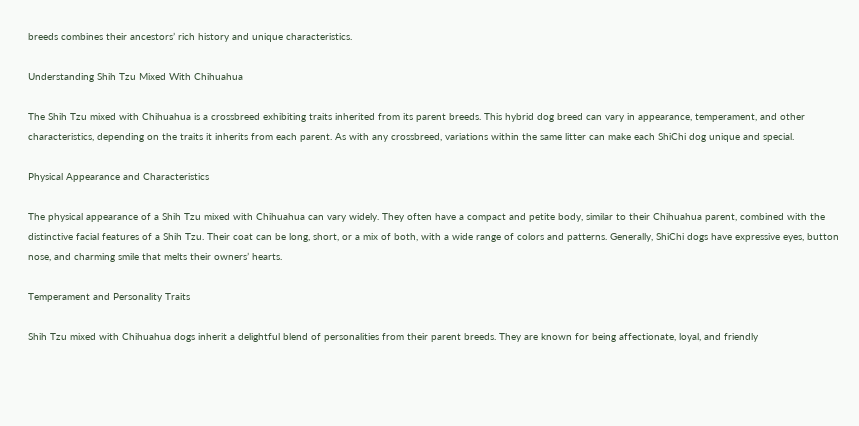breeds combines their ancestors’ rich history and unique characteristics.

Understanding Shih Tzu Mixed With Chihuahua

The Shih Tzu mixed with Chihuahua is a crossbreed exhibiting traits inherited from its parent breeds. This hybrid dog breed can vary in appearance, temperament, and other characteristics, depending on the traits it inherits from each parent. As with any crossbreed, variations within the same litter can make each ShiChi dog unique and special.

Physical Appearance and Characteristics

The physical appearance of a Shih Tzu mixed with Chihuahua can vary widely. They often have a compact and petite body, similar to their Chihuahua parent, combined with the distinctive facial features of a Shih Tzu. Their coat can be long, short, or a mix of both, with a wide range of colors and patterns. Generally, ShiChi dogs have expressive eyes, button nose, and charming smile that melts their owners’ hearts.

Temperament and Personality Traits

Shih Tzu mixed with Chihuahua dogs inherit a delightful blend of personalities from their parent breeds. They are known for being affectionate, loyal, and friendly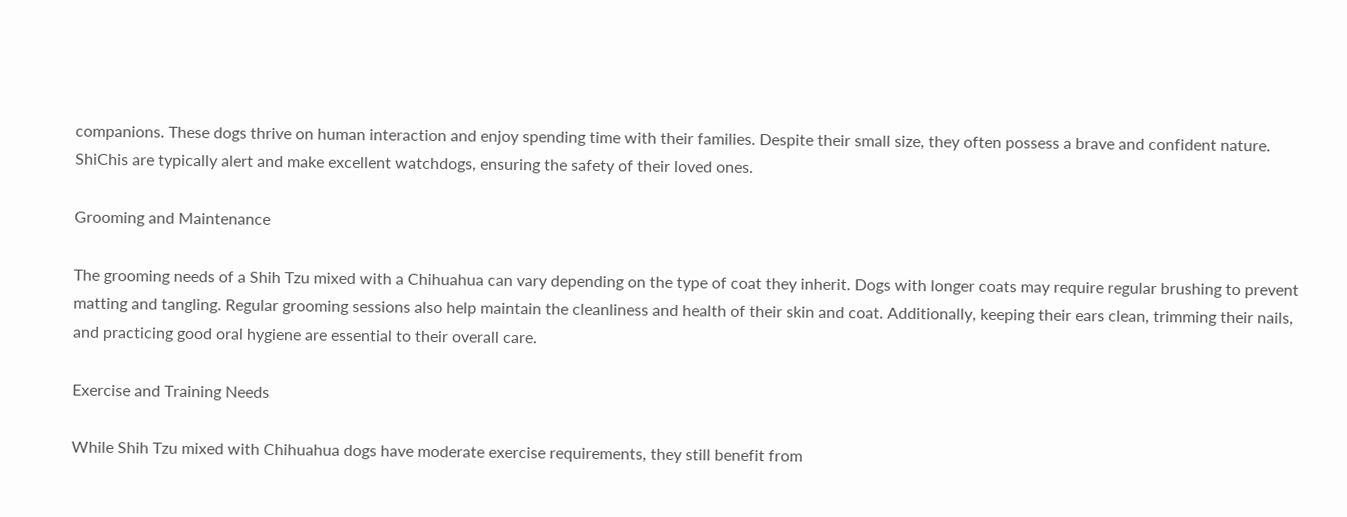companions. These dogs thrive on human interaction and enjoy spending time with their families. Despite their small size, they often possess a brave and confident nature. ShiChis are typically alert and make excellent watchdogs, ensuring the safety of their loved ones.

Grooming and Maintenance

The grooming needs of a Shih Tzu mixed with a Chihuahua can vary depending on the type of coat they inherit. Dogs with longer coats may require regular brushing to prevent matting and tangling. Regular grooming sessions also help maintain the cleanliness and health of their skin and coat. Additionally, keeping their ears clean, trimming their nails, and practicing good oral hygiene are essential to their overall care.

Exercise and Training Needs

While Shih Tzu mixed with Chihuahua dogs have moderate exercise requirements, they still benefit from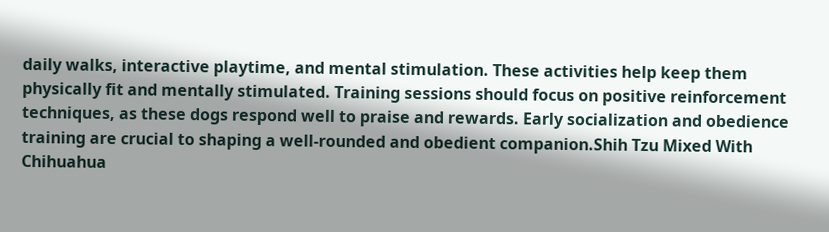daily walks, interactive playtime, and mental stimulation. These activities help keep them physically fit and mentally stimulated. Training sessions should focus on positive reinforcement techniques, as these dogs respond well to praise and rewards. Early socialization and obedience training are crucial to shaping a well-rounded and obedient companion.Shih Tzu Mixed With Chihuahua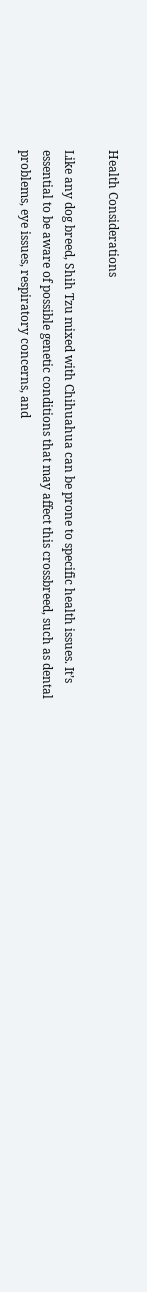Health Considerations

Like any dog breed, Shih Tzu mixed with Chihuahua can be prone to specific health issues. It’s essential to be aware of possible genetic conditions that may affect this crossbreed, such as dental problems, eye issues, respiratory concerns, and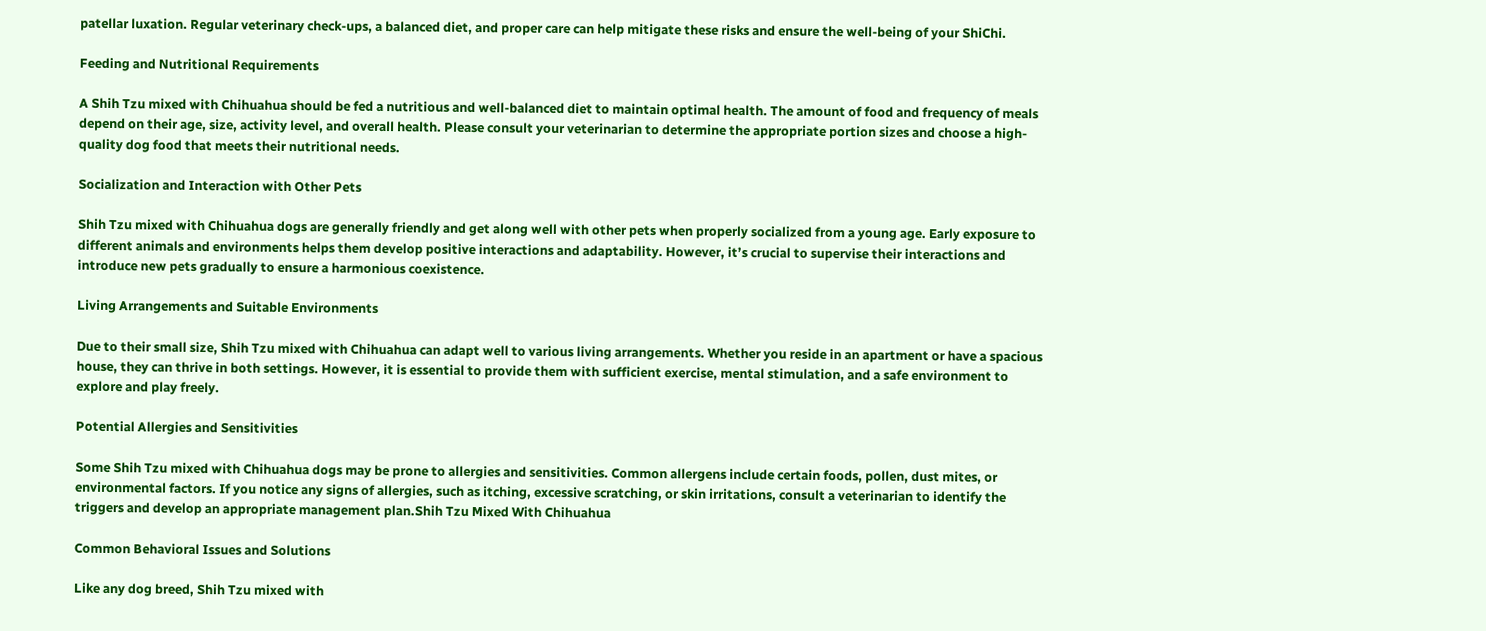patellar luxation. Regular veterinary check-ups, a balanced diet, and proper care can help mitigate these risks and ensure the well-being of your ShiChi.

Feeding and Nutritional Requirements

A Shih Tzu mixed with Chihuahua should be fed a nutritious and well-balanced diet to maintain optimal health. The amount of food and frequency of meals depend on their age, size, activity level, and overall health. Please consult your veterinarian to determine the appropriate portion sizes and choose a high-quality dog food that meets their nutritional needs.

Socialization and Interaction with Other Pets

Shih Tzu mixed with Chihuahua dogs are generally friendly and get along well with other pets when properly socialized from a young age. Early exposure to different animals and environments helps them develop positive interactions and adaptability. However, it’s crucial to supervise their interactions and introduce new pets gradually to ensure a harmonious coexistence.

Living Arrangements and Suitable Environments

Due to their small size, Shih Tzu mixed with Chihuahua can adapt well to various living arrangements. Whether you reside in an apartment or have a spacious house, they can thrive in both settings. However, it is essential to provide them with sufficient exercise, mental stimulation, and a safe environment to explore and play freely.

Potential Allergies and Sensitivities

Some Shih Tzu mixed with Chihuahua dogs may be prone to allergies and sensitivities. Common allergens include certain foods, pollen, dust mites, or environmental factors. If you notice any signs of allergies, such as itching, excessive scratching, or skin irritations, consult a veterinarian to identify the triggers and develop an appropriate management plan.Shih Tzu Mixed With Chihuahua

Common Behavioral Issues and Solutions

Like any dog breed, Shih Tzu mixed with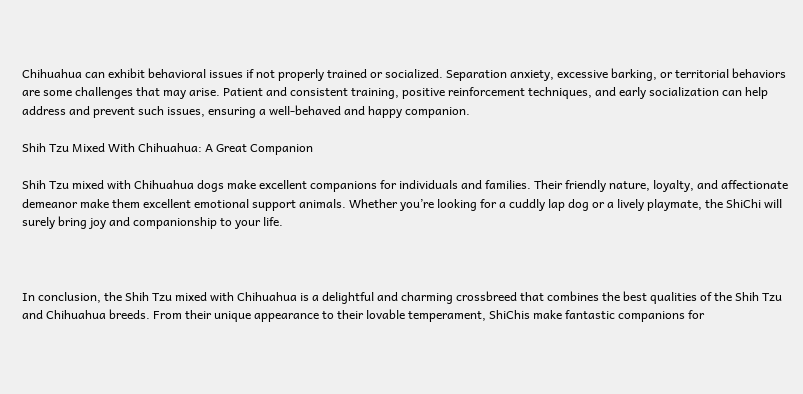Chihuahua can exhibit behavioral issues if not properly trained or socialized. Separation anxiety, excessive barking, or territorial behaviors are some challenges that may arise. Patient and consistent training, positive reinforcement techniques, and early socialization can help address and prevent such issues, ensuring a well-behaved and happy companion.

Shih Tzu Mixed With Chihuahua: A Great Companion

Shih Tzu mixed with Chihuahua dogs make excellent companions for individuals and families. Their friendly nature, loyalty, and affectionate demeanor make them excellent emotional support animals. Whether you’re looking for a cuddly lap dog or a lively playmate, the ShiChi will surely bring joy and companionship to your life.



In conclusion, the Shih Tzu mixed with Chihuahua is a delightful and charming crossbreed that combines the best qualities of the Shih Tzu and Chihuahua breeds. From their unique appearance to their lovable temperament, ShiChis make fantastic companions for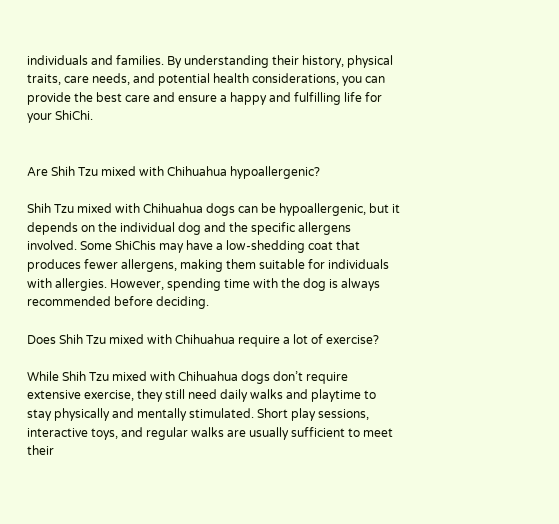individuals and families. By understanding their history, physical traits, care needs, and potential health considerations, you can provide the best care and ensure a happy and fulfilling life for your ShiChi.


Are Shih Tzu mixed with Chihuahua hypoallergenic?

Shih Tzu mixed with Chihuahua dogs can be hypoallergenic, but it depends on the individual dog and the specific allergens involved. Some ShiChis may have a low-shedding coat that produces fewer allergens, making them suitable for individuals with allergies. However, spending time with the dog is always recommended before deciding.

Does Shih Tzu mixed with Chihuahua require a lot of exercise?

While Shih Tzu mixed with Chihuahua dogs don’t require extensive exercise, they still need daily walks and playtime to stay physically and mentally stimulated. Short play sessions, interactive toys, and regular walks are usually sufficient to meet their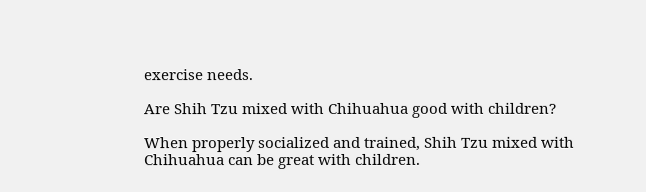exercise needs.

Are Shih Tzu mixed with Chihuahua good with children?

When properly socialized and trained, Shih Tzu mixed with Chihuahua can be great with children.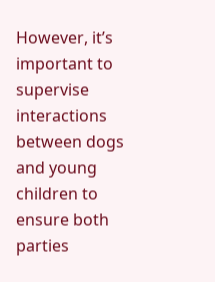However, it’s important to supervise interactions between dogs and young children to ensure both parties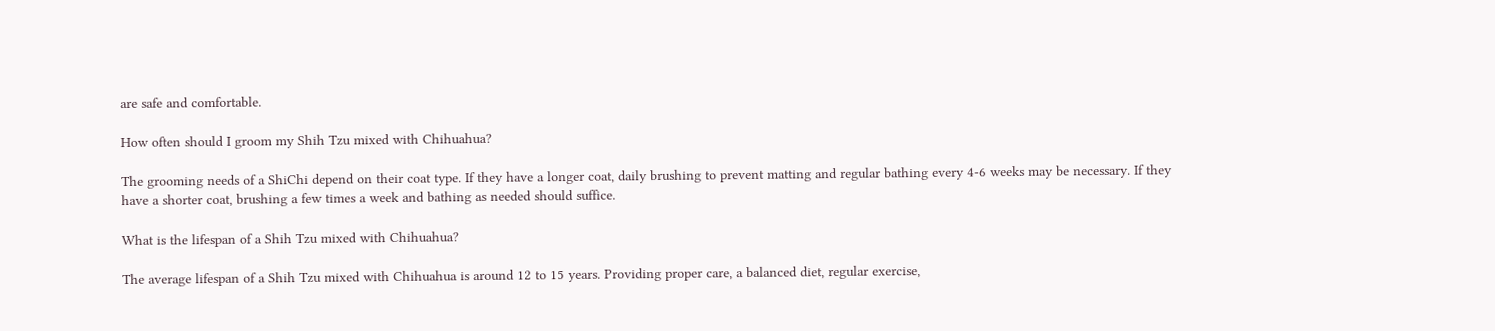are safe and comfortable.

How often should I groom my Shih Tzu mixed with Chihuahua?

The grooming needs of a ShiChi depend on their coat type. If they have a longer coat, daily brushing to prevent matting and regular bathing every 4-6 weeks may be necessary. If they have a shorter coat, brushing a few times a week and bathing as needed should suffice.

What is the lifespan of a Shih Tzu mixed with Chihuahua?

The average lifespan of a Shih Tzu mixed with Chihuahua is around 12 to 15 years. Providing proper care, a balanced diet, regular exercise,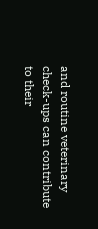and routine veterinary check-ups can contribute to their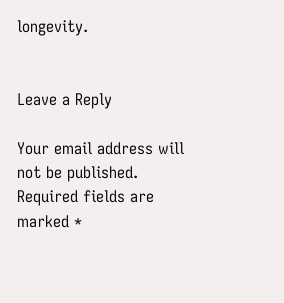longevity.


Leave a Reply

Your email address will not be published. Required fields are marked *